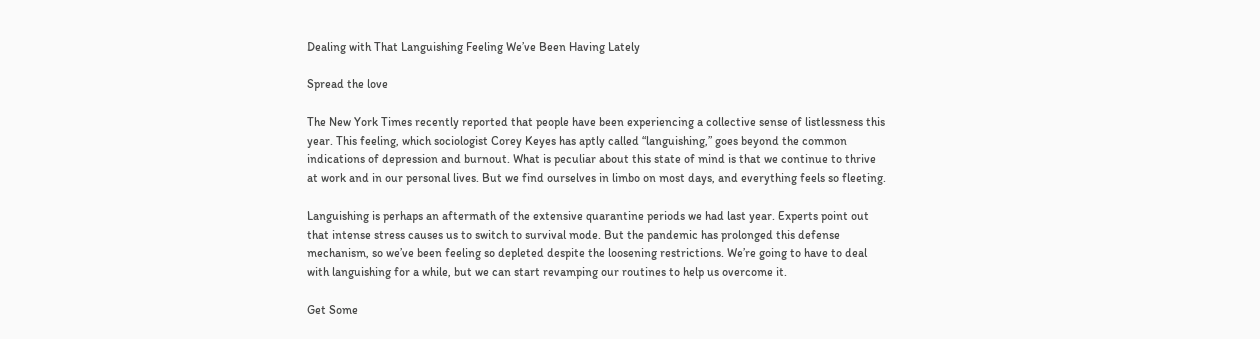Dealing with That Languishing Feeling We’ve Been Having Lately

Spread the love

The New York Times recently reported that people have been experiencing a collective sense of listlessness this year. This feeling, which sociologist Corey Keyes has aptly called “languishing,” goes beyond the common indications of depression and burnout. What is peculiar about this state of mind is that we continue to thrive at work and in our personal lives. But we find ourselves in limbo on most days, and everything feels so fleeting.

Languishing is perhaps an aftermath of the extensive quarantine periods we had last year. Experts point out that intense stress causes us to switch to survival mode. But the pandemic has prolonged this defense mechanism, so we’ve been feeling so depleted despite the loosening restrictions. We’re going to have to deal with languishing for a while, but we can start revamping our routines to help us overcome it.

Get Some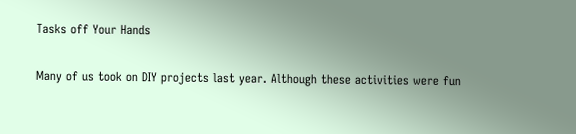Tasks off Your Hands

Many of us took on DIY projects last year. Although these activities were fun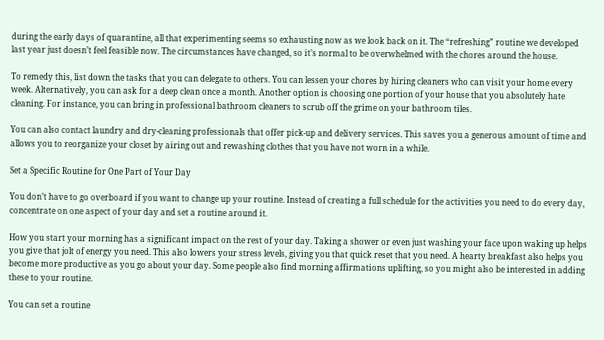during the early days of quarantine, all that experimenting seems so exhausting now as we look back on it. The “refreshing” routine we developed last year just doesn’t feel feasible now. The circumstances have changed, so it’s normal to be overwhelmed with the chores around the house.

To remedy this, list down the tasks that you can delegate to others. You can lessen your chores by hiring cleaners who can visit your home every week. Alternatively, you can ask for a deep clean once a month. Another option is choosing one portion of your house that you absolutely hate cleaning. For instance, you can bring in professional bathroom cleaners to scrub off the grime on your bathroom tiles.

You can also contact laundry and dry-cleaning professionals that offer pick-up and delivery services. This saves you a generous amount of time and allows you to reorganize your closet by airing out and rewashing clothes that you have not worn in a while.

Set a Specific Routine for One Part of Your Day

You don’t have to go overboard if you want to change up your routine. Instead of creating a full schedule for the activities you need to do every day, concentrate on one aspect of your day and set a routine around it.

How you start your morning has a significant impact on the rest of your day. Taking a shower or even just washing your face upon waking up helps you give that jolt of energy you need. This also lowers your stress levels, giving you that quick reset that you need. A hearty breakfast also helps you become more productive as you go about your day. Some people also find morning affirmations uplifting, so you might also be interested in adding these to your routine.

You can set a routine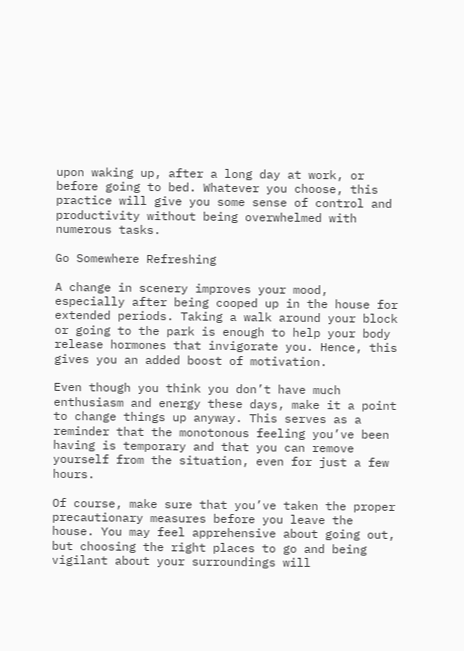upon waking up, after a long day at work, or before going to bed. Whatever you choose, this practice will give you some sense of control and productivity without being overwhelmed with numerous tasks.

Go Somewhere Refreshing

A change in scenery improves your mood, especially after being cooped up in the house for extended periods. Taking a walk around your block or going to the park is enough to help your body release hormones that invigorate you. Hence, this gives you an added boost of motivation.

Even though you think you don’t have much enthusiasm and energy these days, make it a point to change things up anyway. This serves as a reminder that the monotonous feeling you’ve been having is temporary and that you can remove yourself from the situation, even for just a few hours.

Of course, make sure that you’ve taken the proper precautionary measures before you leave the house. You may feel apprehensive about going out, but choosing the right places to go and being vigilant about your surroundings will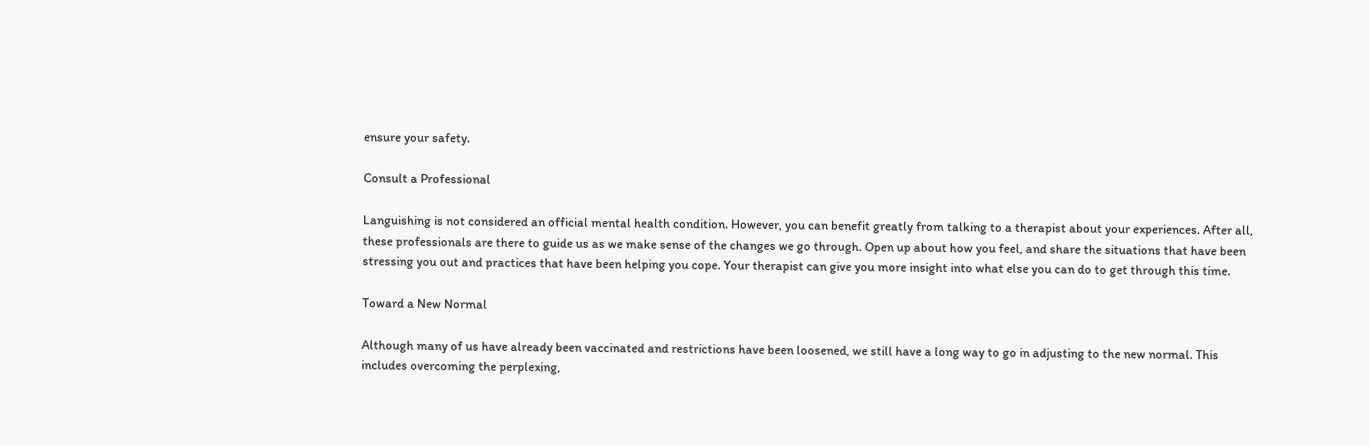ensure your safety.

Consult a Professional

Languishing is not considered an official mental health condition. However, you can benefit greatly from talking to a therapist about your experiences. After all, these professionals are there to guide us as we make sense of the changes we go through. Open up about how you feel, and share the situations that have been stressing you out and practices that have been helping you cope. Your therapist can give you more insight into what else you can do to get through this time.

Toward a New Normal

Although many of us have already been vaccinated and restrictions have been loosened, we still have a long way to go in adjusting to the new normal. This includes overcoming the perplexing,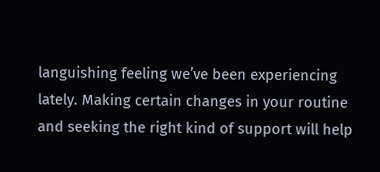languishing feeling we’ve been experiencing lately. Making certain changes in your routine and seeking the right kind of support will help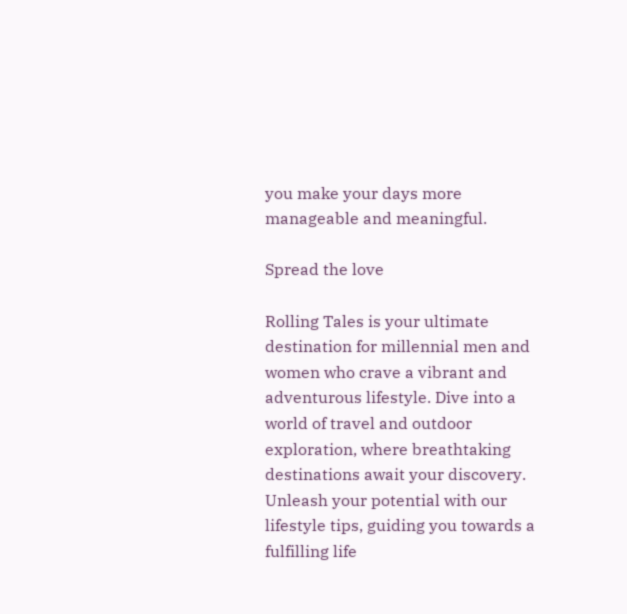you make your days more manageable and meaningful.

Spread the love

Rolling Tales is your ultimate destination for millennial men and women who crave a vibrant and adventurous lifestyle. Dive into a world of travel and outdoor exploration, where breathtaking destinations await your discovery. Unleash your potential with our lifestyle tips, guiding you towards a fulfilling life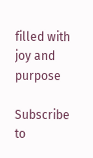filled with joy and purpose

Subscribe to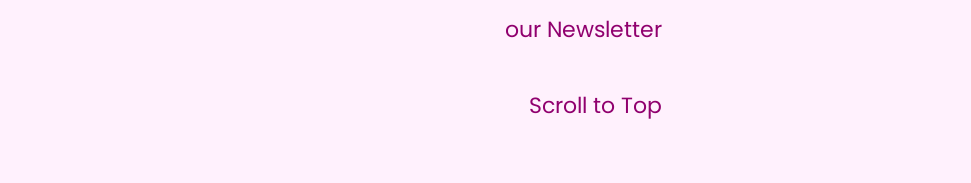our Newsletter

    Scroll to Top